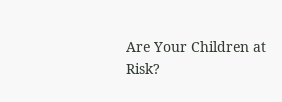Are Your Children at Risk?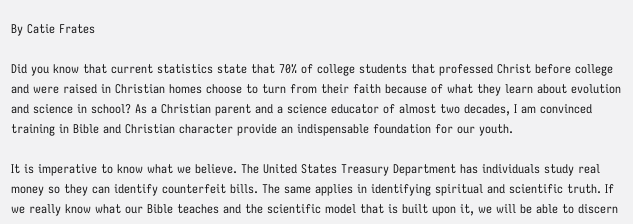By Catie Frates

Did you know that current statistics state that 70% of college students that professed Christ before college and were raised in Christian homes choose to turn from their faith because of what they learn about evolution and science in school? As a Christian parent and a science educator of almost two decades, I am convinced training in Bible and Christian character provide an indispensable foundation for our youth.

It is imperative to know what we believe. The United States Treasury Department has individuals study real money so they can identify counterfeit bills. The same applies in identifying spiritual and scientific truth. If we really know what our Bible teaches and the scientific model that is built upon it, we will be able to discern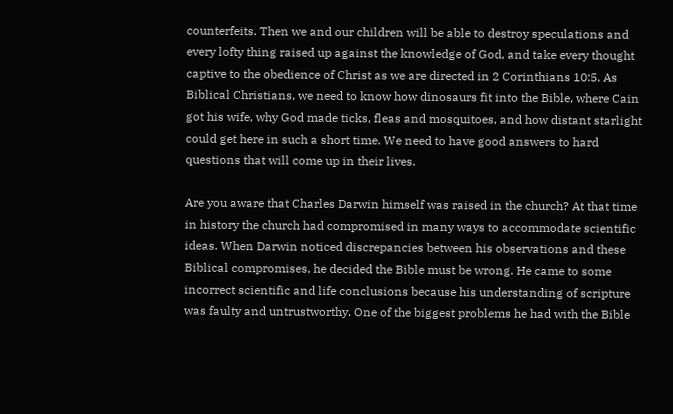counterfeits. Then we and our children will be able to destroy speculations and every lofty thing raised up against the knowledge of God, and take every thought captive to the obedience of Christ as we are directed in 2 Corinthians 10:5. As Biblical Christians, we need to know how dinosaurs fit into the Bible, where Cain got his wife, why God made ticks, fleas and mosquitoes, and how distant starlight could get here in such a short time. We need to have good answers to hard questions that will come up in their lives.

Are you aware that Charles Darwin himself was raised in the church? At that time in history the church had compromised in many ways to accommodate scientific ideas. When Darwin noticed discrepancies between his observations and these Biblical compromises, he decided the Bible must be wrong. He came to some incorrect scientific and life conclusions because his understanding of scripture was faulty and untrustworthy. One of the biggest problems he had with the Bible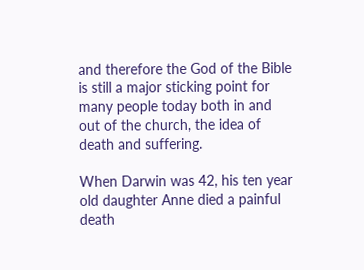and therefore the God of the Bible is still a major sticking point for many people today both in and out of the church, the idea of death and suffering.

When Darwin was 42, his ten year old daughter Anne died a painful death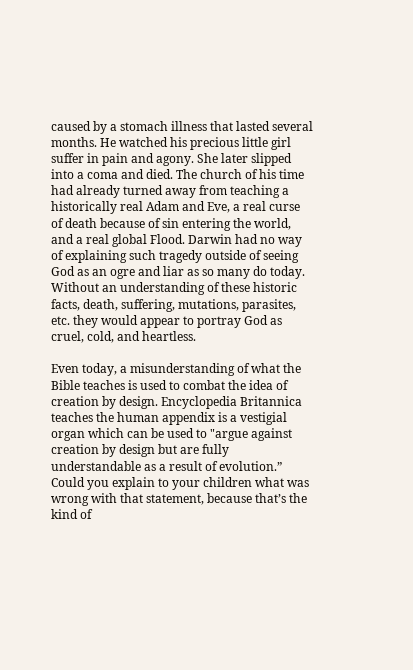caused by a stomach illness that lasted several months. He watched his precious little girl suffer in pain and agony. She later slipped into a coma and died. The church of his time had already turned away from teaching a historically real Adam and Eve, a real curse of death because of sin entering the world, and a real global Flood. Darwin had no way of explaining such tragedy outside of seeing God as an ogre and liar as so many do today. Without an understanding of these historic facts, death, suffering, mutations, parasites, etc. they would appear to portray God as cruel, cold, and heartless.

Even today, a misunderstanding of what the Bible teaches is used to combat the idea of creation by design. Encyclopedia Britannica teaches the human appendix is a vestigial organ which can be used to "argue against creation by design but are fully understandable as a result of evolution.” Could you explain to your children what was wrong with that statement, because that’s the kind of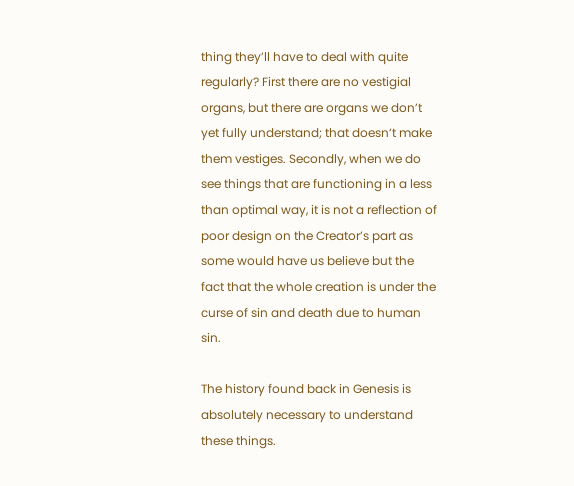thing they’ll have to deal with quite regularly? First there are no vestigial organs, but there are organs we don’t yet fully understand; that doesn’t make them vestiges. Secondly, when we do see things that are functioning in a less than optimal way, it is not a reflection of poor design on the Creator’s part as some would have us believe but the fact that the whole creation is under the curse of sin and death due to human sin.

The history found back in Genesis is absolutely necessary to understand these things.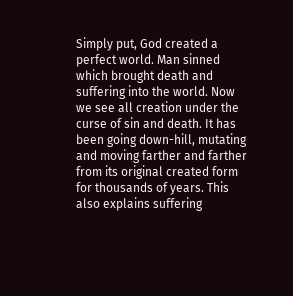Simply put, God created a perfect world. Man sinned which brought death and suffering into the world. Now we see all creation under the curse of sin and death. It has been going down-hill, mutating and moving farther and farther from its original created form for thousands of years. This also explains suffering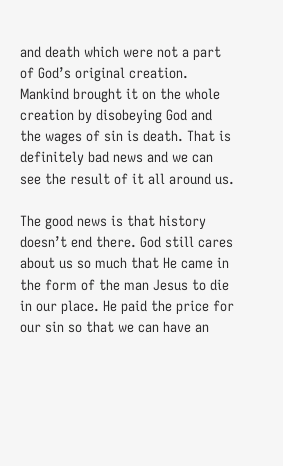and death which were not a part of God’s original creation. Mankind brought it on the whole creation by disobeying God and the wages of sin is death. That is definitely bad news and we can see the result of it all around us.

The good news is that history doesn’t end there. God still cares about us so much that He came in the form of the man Jesus to die in our place. He paid the price for our sin so that we can have an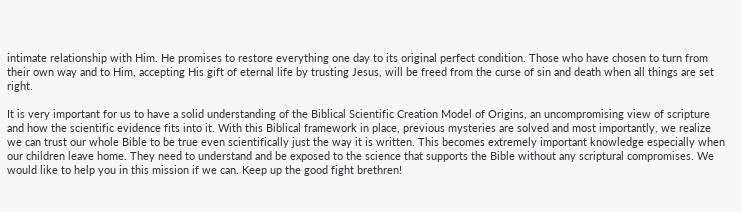intimate relationship with Him. He promises to restore everything one day to its original perfect condition. Those who have chosen to turn from their own way and to Him, accepting His gift of eternal life by trusting Jesus, will be freed from the curse of sin and death when all things are set right.

It is very important for us to have a solid understanding of the Biblical Scientific Creation Model of Origins, an uncompromising view of scripture and how the scientific evidence fits into it. With this Biblical framework in place, previous mysteries are solved and most importantly, we realize we can trust our whole Bible to be true even scientifically just the way it is written. This becomes extremely important knowledge especially when our children leave home. They need to understand and be exposed to the science that supports the Bible without any scriptural compromises. We would like to help you in this mission if we can. Keep up the good fight brethren!